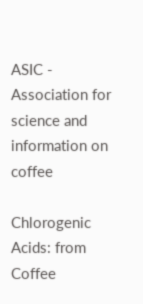ASIC - Association for science and information on coffee

Chlorogenic Acids: from Coffee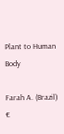Plant to Human Body

Farah A. (Brazil)
€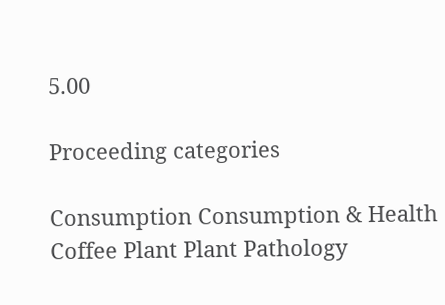5.00

Proceeding categories

Consumption Consumption & Health
Coffee Plant Plant Pathology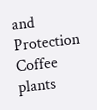and Protection
Coffee plants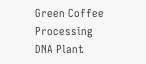Green Coffee Processing
DNA Plant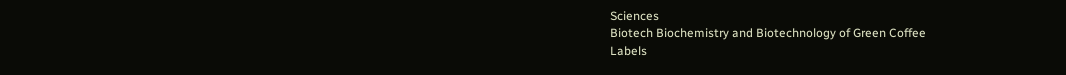Sciences
Biotech Biochemistry and Biotechnology of Green Coffee
Labels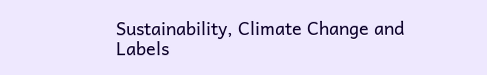Sustainability, Climate Change and Labels